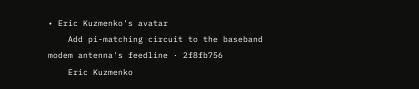• Eric Kuzmenko's avatar
    Add pi-matching circuit to the baseband modem antenna's feedline · 2f8fb756
    Eric Kuzmenko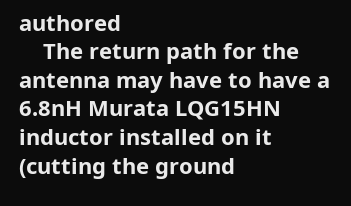authored
    The return path for the antenna may have to have a 6.8nH Murata LQG15HN inductor installed on it (cutting the ground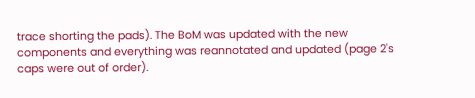trace shorting the pads). The BoM was updated with the new components and everything was reannotated and updated (page 2's caps were out of order).